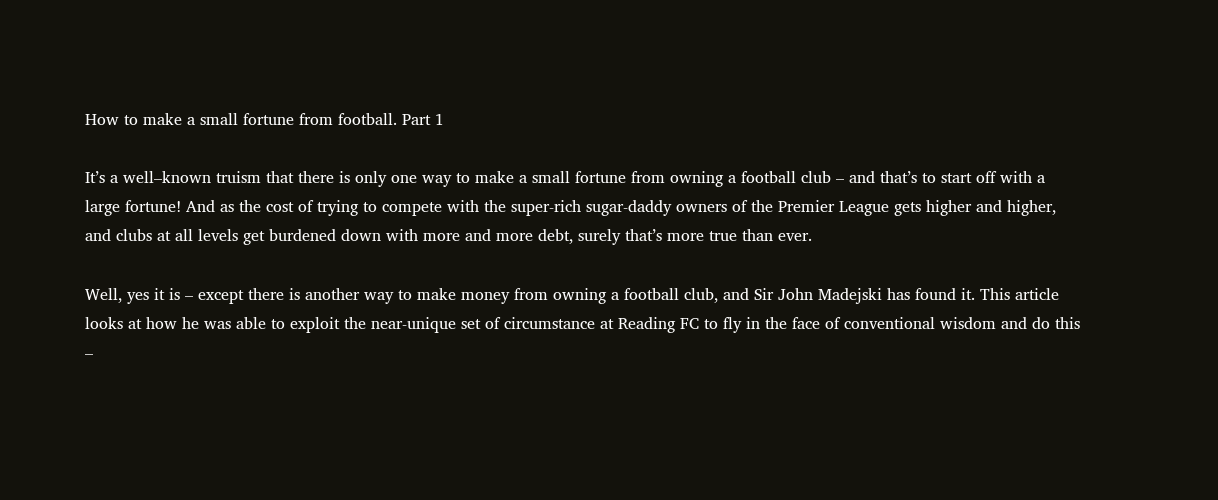How to make a small fortune from football. Part 1

It’s a well–known truism that there is only one way to make a small fortune from owning a football club – and that’s to start off with a large fortune! And as the cost of trying to compete with the super-rich sugar-daddy owners of the Premier League gets higher and higher, and clubs at all levels get burdened down with more and more debt, surely that’s more true than ever.

Well, yes it is – except there is another way to make money from owning a football club, and Sir John Madejski has found it. This article looks at how he was able to exploit the near-unique set of circumstance at Reading FC to fly in the face of conventional wisdom and do this –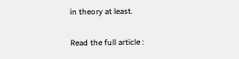in theory at least.

Read the full article :